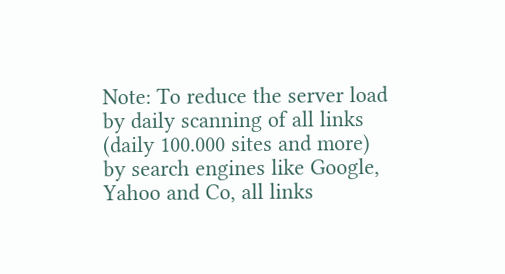Note: To reduce the server load by daily scanning of all links (daily 100.000 sites and more) by search engines like Google, Yahoo and Co, all links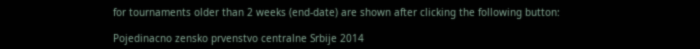for tournaments older than 2 weeks (end-date) are shown after clicking the following button:

Pojedinacno zensko prvenstvo centralne Srbije 2014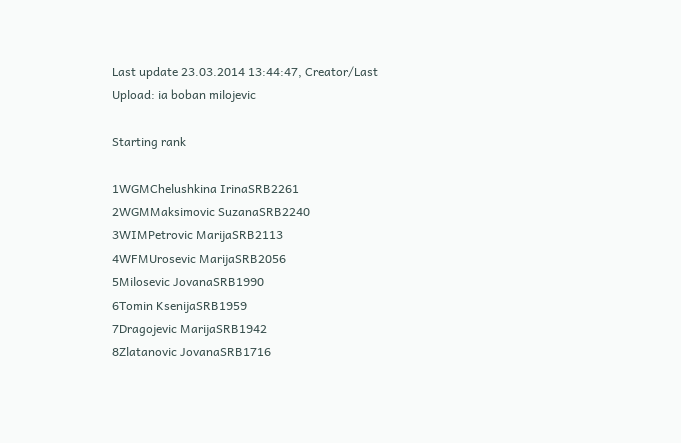Last update 23.03.2014 13:44:47, Creator/Last Upload: ia boban milojevic

Starting rank

1WGMChelushkina IrinaSRB2261
2WGMMaksimovic SuzanaSRB2240
3WIMPetrovic MarijaSRB2113
4WFMUrosevic MarijaSRB2056
5Milosevic JovanaSRB1990
6Tomin KsenijaSRB1959
7Dragojevic MarijaSRB1942
8Zlatanovic JovanaSRB1716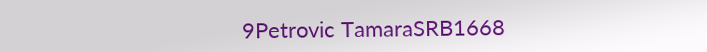9Petrovic TamaraSRB1668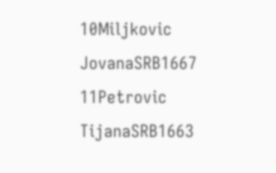10Miljkovic JovanaSRB1667
11Petrovic TijanaSRB1663